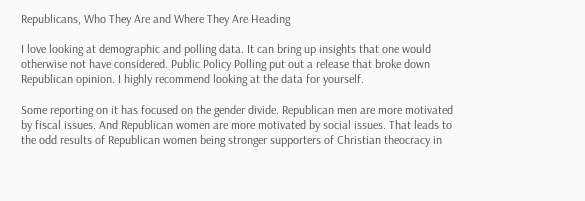Republicans, Who They Are and Where They Are Heading

I love looking at demographic and polling data. It can bring up insights that one would otherwise not have considered. Public Policy Polling put out a release that broke down Republican opinion. I highly recommend looking at the data for yourself.

Some reporting on it has focused on the gender divide. Republican men are more motivated by fiscal issues. And Republican women are more motivated by social issues. That leads to the odd results of Republican women being stronger supporters of Christian theocracy in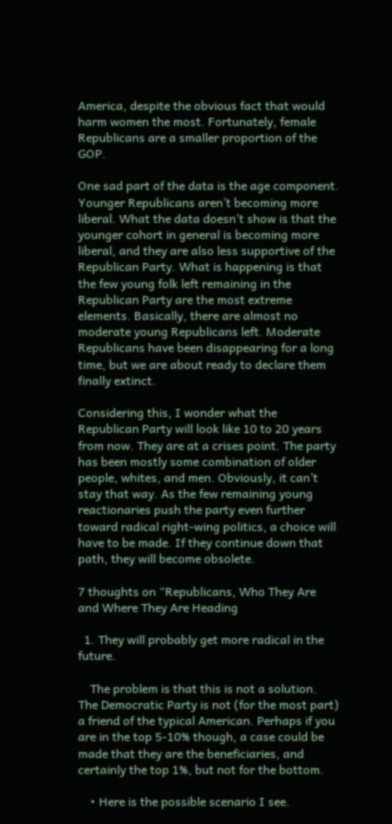America, despite the obvious fact that would harm women the most. Fortunately, female Republicans are a smaller proportion of the GOP.

One sad part of the data is the age component. Younger Republicans aren’t becoming more liberal. What the data doesn’t show is that the younger cohort in general is becoming more liberal, and they are also less supportive of the Republican Party. What is happening is that the few young folk left remaining in the Republican Party are the most extreme elements. Basically, there are almost no moderate young Republicans left. Moderate Republicans have been disappearing for a long time, but we are about ready to declare them finally extinct.

Considering this, I wonder what the Republican Party will look like 10 to 20 years from now. They are at a crises point. The party has been mostly some combination of older people, whites, and men. Obviously, it can’t stay that way. As the few remaining young reactionaries push the party even further toward radical right-wing politics, a choice will have to be made. If they continue down that path, they will become obsolete.

7 thoughts on “Republicans, Who They Are and Where They Are Heading

  1. They will probably get more radical in the future.

    The problem is that this is not a solution. The Democratic Party is not (for the most part) a friend of the typical American. Perhaps if you are in the top 5-10% though, a case could be made that they are the beneficiaries, and certainly the top 1%, but not for the bottom.

    • Here is the possible scenario I see.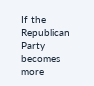If the Republican Party becomes more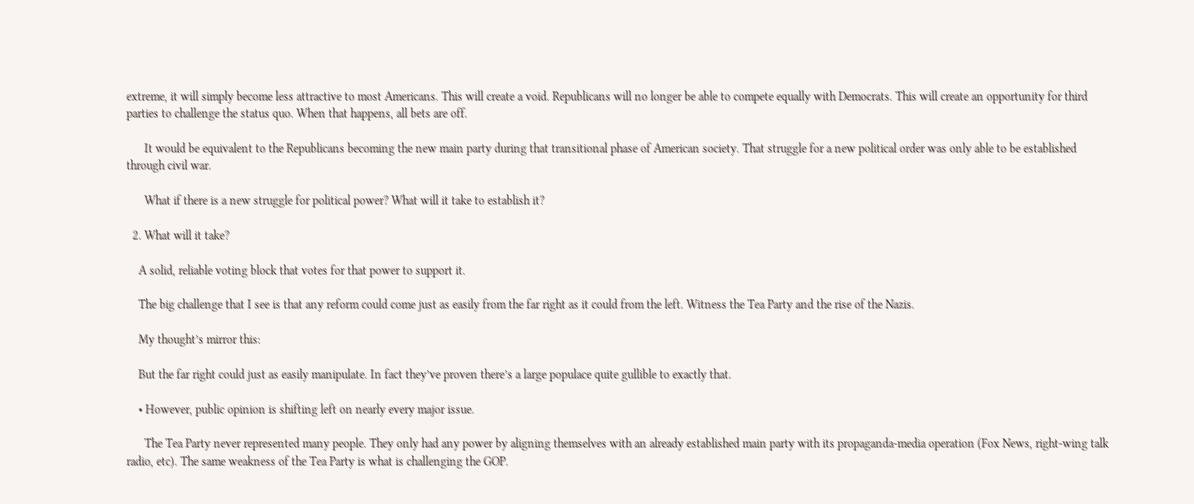extreme, it will simply become less attractive to most Americans. This will create a void. Republicans will no longer be able to compete equally with Democrats. This will create an opportunity for third parties to challenge the status quo. When that happens, all bets are off.

      It would be equivalent to the Republicans becoming the new main party during that transitional phase of American society. That struggle for a new political order was only able to be established through civil war.

      What if there is a new struggle for political power? What will it take to establish it?

  2. What will it take?

    A solid, reliable voting block that votes for that power to support it.

    The big challenge that I see is that any reform could come just as easily from the far right as it could from the left. Witness the Tea Party and the rise of the Nazis.

    My thought’s mirror this:

    But the far right could just as easily manipulate. In fact they’ve proven there’s a large populace quite gullible to exactly that.

    • However, public opinion is shifting left on nearly every major issue.

      The Tea Party never represented many people. They only had any power by aligning themselves with an already established main party with its propaganda-media operation (Fox News, right-wing talk radio, etc). The same weakness of the Tea Party is what is challenging the GOP.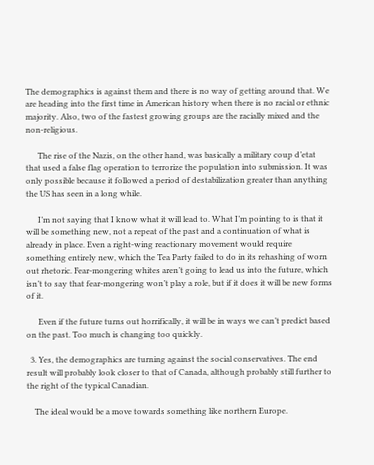The demographics is against them and there is no way of getting around that. We are heading into the first time in American history when there is no racial or ethnic majority. Also, two of the fastest growing groups are the racially mixed and the non-religious.

      The rise of the Nazis, on the other hand, was basically a military coup d’etat that used a false flag operation to terrorize the population into submission. It was only possible because it followed a period of destabilization greater than anything the US has seen in a long while.

      I’m not saying that I know what it will lead to. What I’m pointing to is that it will be something new, not a repeat of the past and a continuation of what is already in place. Even a right-wing reactionary movement would require something entirely new, which the Tea Party failed to do in its rehashing of worn out rhetoric. Fear-mongering whites aren’t going to lead us into the future, which isn’t to say that fear-mongering won’t play a role, but if it does it will be new forms of it.

      Even if the future turns out horrifically, it will be in ways we can’t predict based on the past. Too much is changing too quickly.

  3. Yes, the demographics are turning against the social conservatives. The end result will probably look closer to that of Canada, although probably still further to the right of the typical Canadian.

    The ideal would be a move towards something like northern Europe.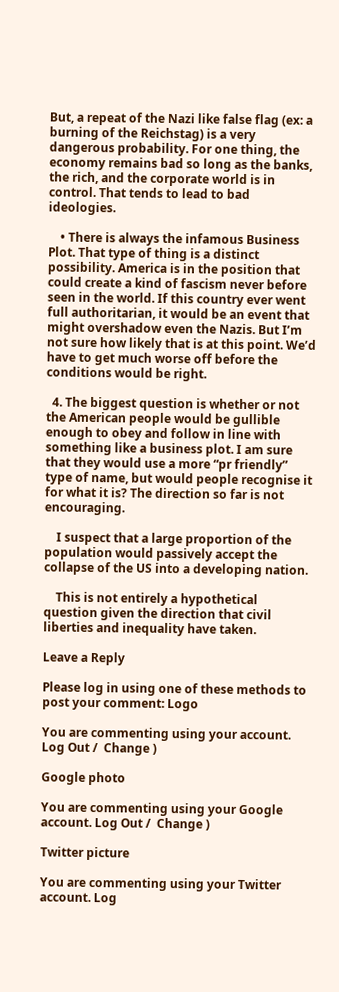But, a repeat of the Nazi like false flag (ex: a burning of the Reichstag) is a very dangerous probability. For one thing, the economy remains bad so long as the banks, the rich, and the corporate world is in control. That tends to lead to bad ideologies.

    • There is always the infamous Business Plot. That type of thing is a distinct possibility. America is in the position that could create a kind of fascism never before seen in the world. If this country ever went full authoritarian, it would be an event that might overshadow even the Nazis. But I’m not sure how likely that is at this point. We’d have to get much worse off before the conditions would be right.

  4. The biggest question is whether or not the American people would be gullible enough to obey and follow in line with something like a business plot. I am sure that they would use a more “pr friendly” type of name, but would people recognise it for what it is? The direction so far is not encouraging.

    I suspect that a large proportion of the population would passively accept the collapse of the US into a developing nation.

    This is not entirely a hypothetical question given the direction that civil liberties and inequality have taken.

Leave a Reply

Please log in using one of these methods to post your comment: Logo

You are commenting using your account. Log Out /  Change )

Google photo

You are commenting using your Google account. Log Out /  Change )

Twitter picture

You are commenting using your Twitter account. Log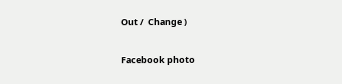Out /  Change )

Facebook photo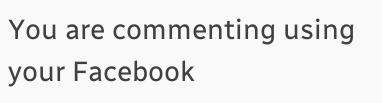You are commenting using your Facebook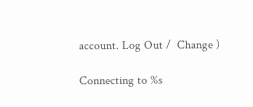account. Log Out /  Change )

Connecting to %s